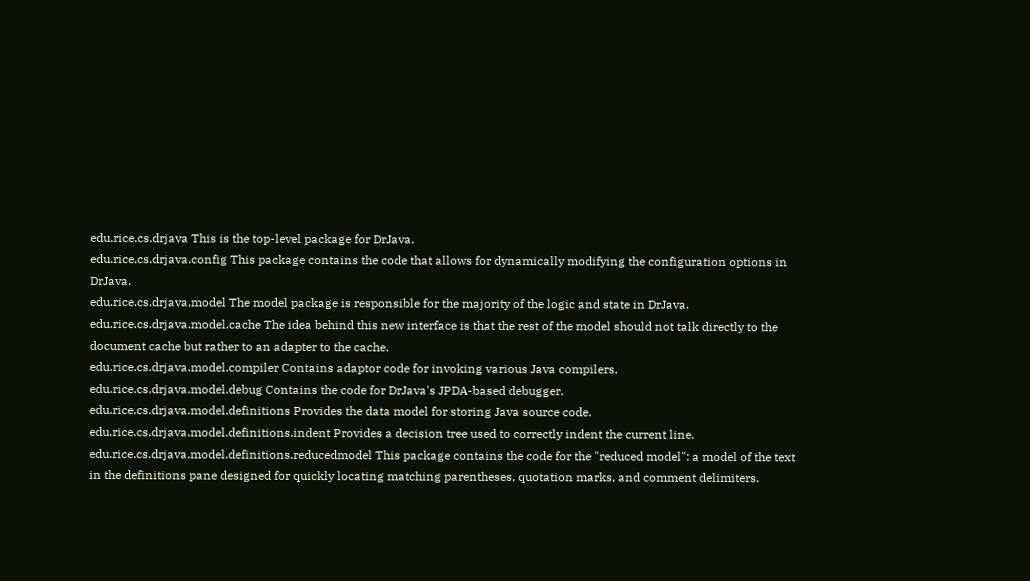edu.rice.cs.drjava This is the top-level package for DrJava.
edu.rice.cs.drjava.config This package contains the code that allows for dynamically modifying the configuration options in DrJava.
edu.rice.cs.drjava.model The model package is responsible for the majority of the logic and state in DrJava.
edu.rice.cs.drjava.model.cache The idea behind this new interface is that the rest of the model should not talk directly to the document cache but rather to an adapter to the cache.
edu.rice.cs.drjava.model.compiler Contains adaptor code for invoking various Java compilers.
edu.rice.cs.drjava.model.debug Contains the code for DrJava's JPDA-based debugger.
edu.rice.cs.drjava.model.definitions Provides the data model for storing Java source code.
edu.rice.cs.drjava.model.definitions.indent Provides a decision tree used to correctly indent the current line.
edu.rice.cs.drjava.model.definitions.reducedmodel This package contains the code for the "reduced model": a model of the text in the definitions pane designed for quickly locating matching parentheses, quotation marks, and comment delimiters.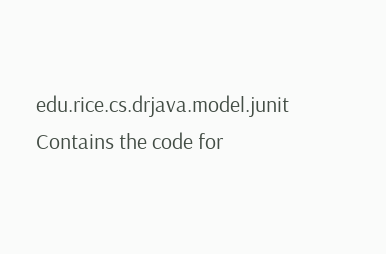edu.rice.cs.drjava.model.junit Contains the code for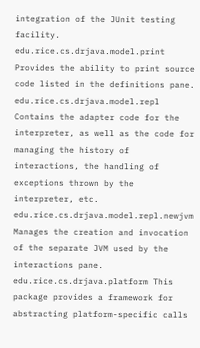integration of the JUnit testing facility.
edu.rice.cs.drjava.model.print Provides the ability to print source code listed in the definitions pane.
edu.rice.cs.drjava.model.repl Contains the adapter code for the interpreter, as well as the code for managing the history of interactions, the handling of exceptions thrown by the interpreter, etc.
edu.rice.cs.drjava.model.repl.newjvm Manages the creation and invocation of the separate JVM used by the interactions pane.
edu.rice.cs.drjava.platform This package provides a framework for abstracting platform-specific calls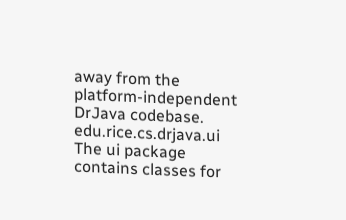away from the platform-independent DrJava codebase.
edu.rice.cs.drjava.ui The ui package contains classes for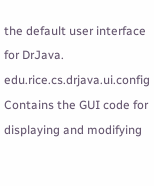the default user interface for DrJava.
edu.rice.cs.drjava.ui.config Contains the GUI code for displaying and modifying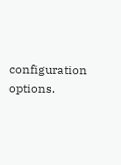configuration options.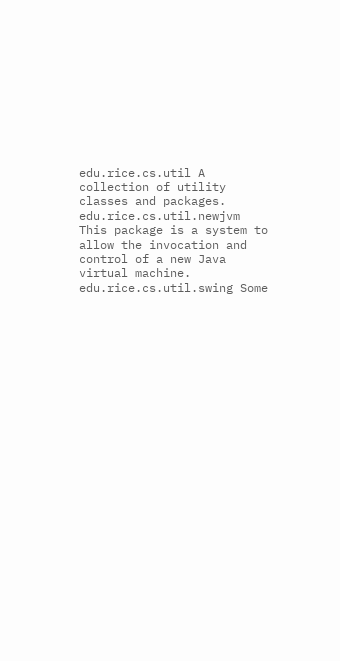edu.rice.cs.util A collection of utility classes and packages.
edu.rice.cs.util.newjvm This package is a system to allow the invocation and control of a new Java virtual machine.
edu.rice.cs.util.swing Some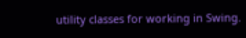utility classes for working in Swing.